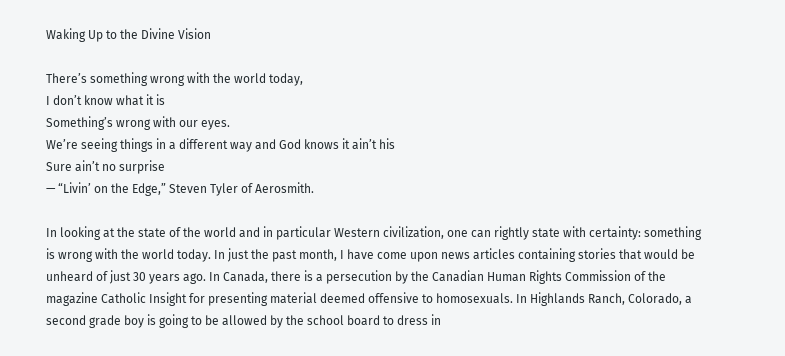Waking Up to the Divine Vision

There’s something wrong with the world today,
I don’t know what it is
Something’s wrong with our eyes.
We’re seeing things in a different way and God knows it ain’t his
Sure ain’t no surprise
— “Livin’ on the Edge,” Steven Tyler of Aerosmith.

In looking at the state of the world and in particular Western civilization, one can rightly state with certainty: something is wrong with the world today. In just the past month, I have come upon news articles containing stories that would be unheard of just 30 years ago. In Canada, there is a persecution by the Canadian Human Rights Commission of the magazine Catholic Insight for presenting material deemed offensive to homosexuals. In Highlands Ranch, Colorado, a second grade boy is going to be allowed by the school board to dress in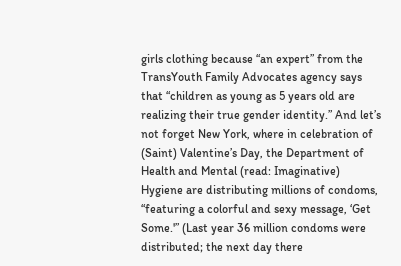girls clothing because “an expert” from the TransYouth Family Advocates agency says that “children as young as 5 years old are realizing their true gender identity.” And let’s not forget New York, where in celebration of (Saint) Valentine’s Day, the Department of Health and Mental (read: Imaginative) Hygiene are distributing millions of condoms, “featuring a colorful and sexy message, ‘Get Some.'” (Last year 36 million condoms were distributed; the next day there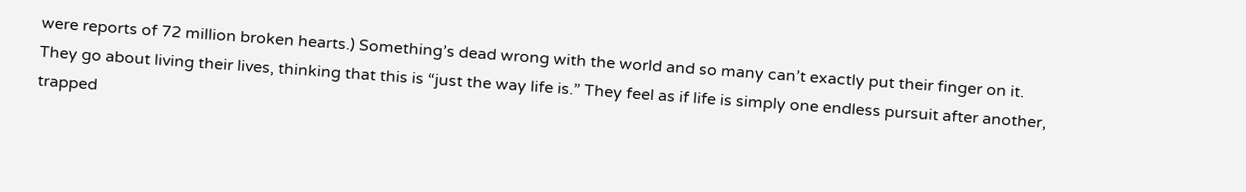were reports of 72 million broken hearts.) Something’s dead wrong with the world and so many can’t exactly put their finger on it. They go about living their lives, thinking that this is “just the way life is.” They feel as if life is simply one endless pursuit after another, trapped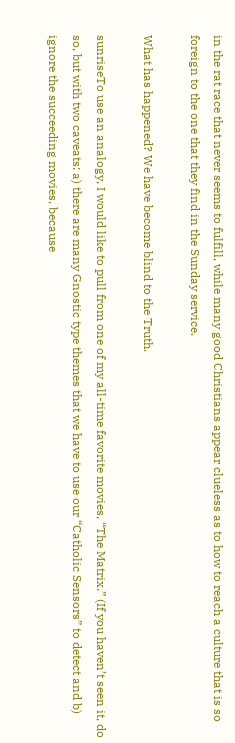in the rat race that never seems to fulfill, while many good Christians appear clueless as to how to reach a culture that is so foreign to the one that they find in the Sunday service.

What has happened? We have become blind to the Truth.

sunriseTo use an analogy, I would like to pull from one of my all-time favorite movies, “The Matrix.” (If you haven’t seen it, do so, but with two caveats: a) there are many Gnostic type themes that we have to use our “Catholic Sensors” to detect and b) ignore the succeeding movies, because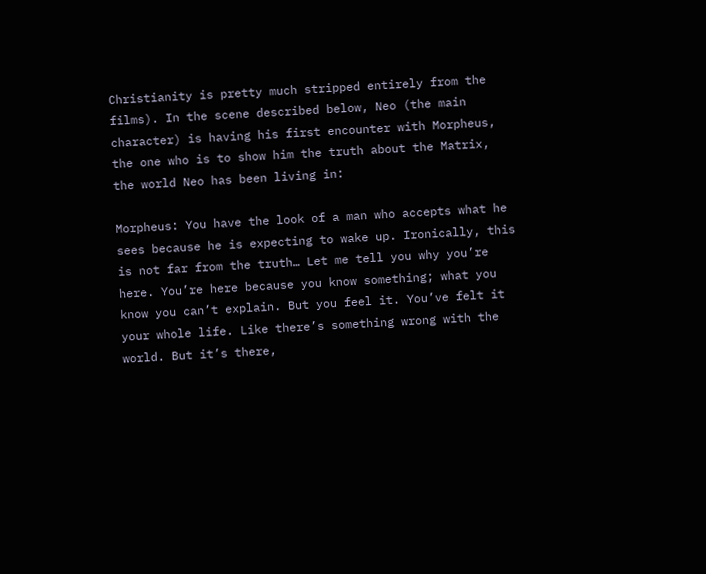Christianity is pretty much stripped entirely from the films). In the scene described below, Neo (the main character) is having his first encounter with Morpheus, the one who is to show him the truth about the Matrix, the world Neo has been living in:

Morpheus: You have the look of a man who accepts what he sees because he is expecting to wake up. Ironically, this is not far from the truth… Let me tell you why you’re here. You’re here because you know something; what you know you can’t explain. But you feel it. You’ve felt it your whole life. Like there’s something wrong with the world. But it’s there,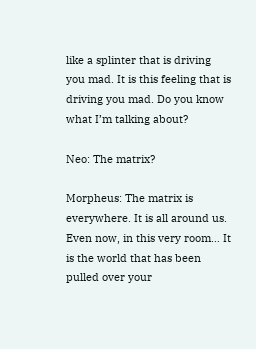like a splinter that is driving you mad. It is this feeling that is driving you mad. Do you know what I’m talking about?

Neo: The matrix?

Morpheus: The matrix is everywhere. It is all around us. Even now, in this very room… It is the world that has been pulled over your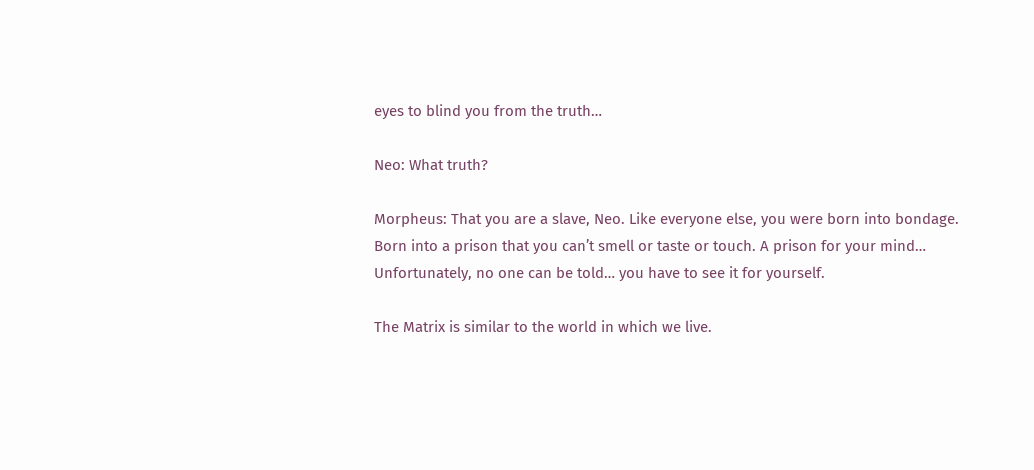eyes to blind you from the truth…

Neo: What truth?

Morpheus: That you are a slave, Neo. Like everyone else, you were born into bondage. Born into a prison that you can’t smell or taste or touch. A prison for your mind… Unfortunately, no one can be told… you have to see it for yourself.

The Matrix is similar to the world in which we live.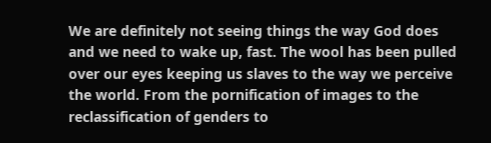We are definitely not seeing things the way God does and we need to wake up, fast. The wool has been pulled over our eyes keeping us slaves to the way we perceive the world. From the pornification of images to the reclassification of genders to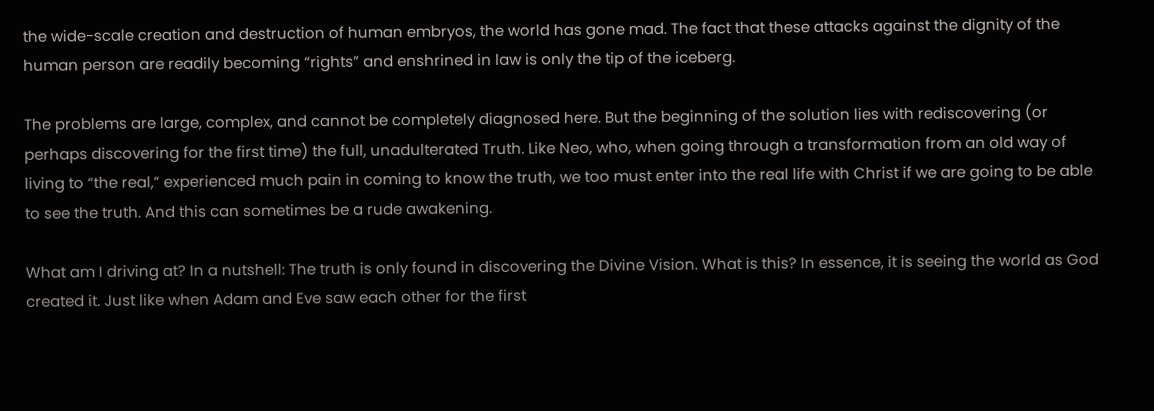the wide-scale creation and destruction of human embryos, the world has gone mad. The fact that these attacks against the dignity of the human person are readily becoming “rights” and enshrined in law is only the tip of the iceberg.

The problems are large, complex, and cannot be completely diagnosed here. But the beginning of the solution lies with rediscovering (or perhaps discovering for the first time) the full, unadulterated Truth. Like Neo, who, when going through a transformation from an old way of living to “the real,” experienced much pain in coming to know the truth, we too must enter into the real life with Christ if we are going to be able to see the truth. And this can sometimes be a rude awakening.

What am I driving at? In a nutshell: The truth is only found in discovering the Divine Vision. What is this? In essence, it is seeing the world as God created it. Just like when Adam and Eve saw each other for the first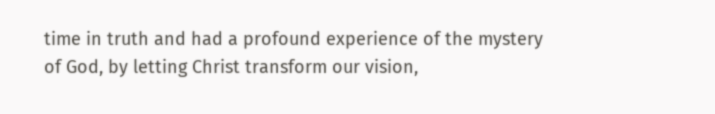time in truth and had a profound experience of the mystery of God, by letting Christ transform our vision,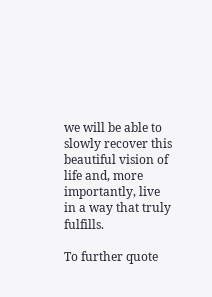we will be able to slowly recover this beautiful vision of life and, more importantly, live in a way that truly fulfills.

To further quote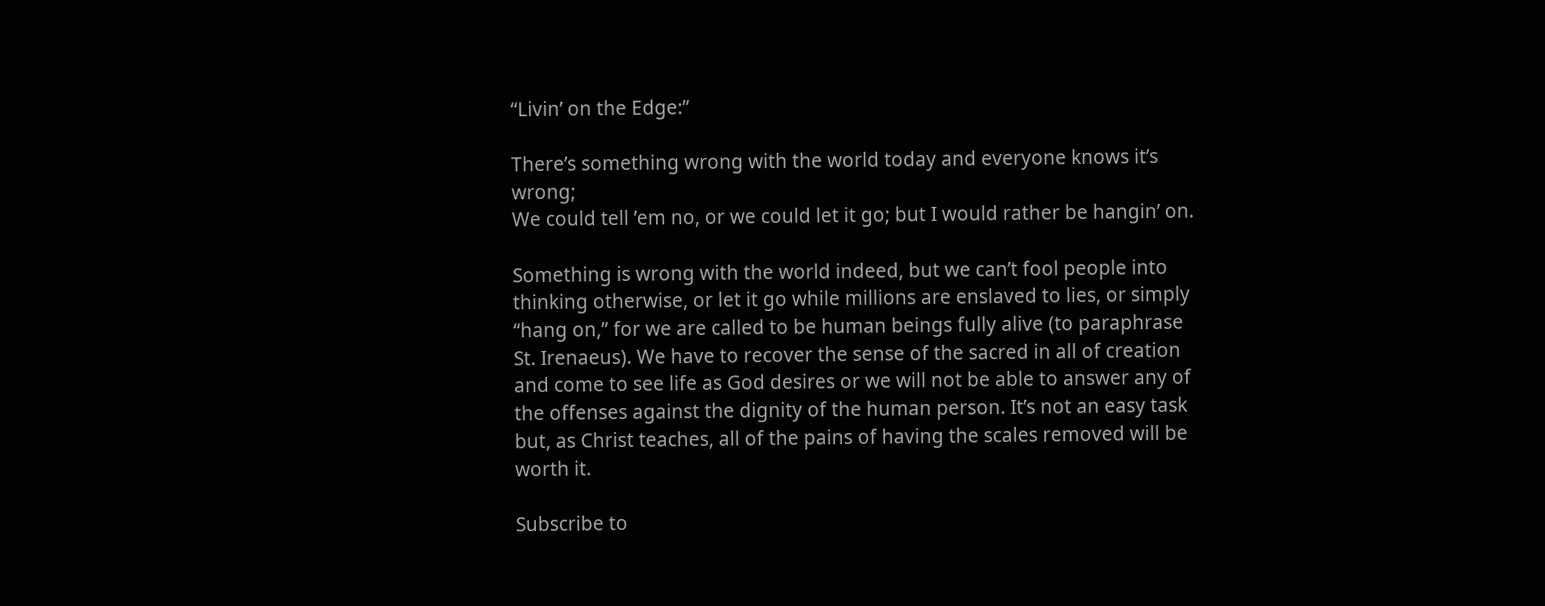“Livin’ on the Edge:”

There’s something wrong with the world today and everyone knows it’s wrong;
We could tell ’em no, or we could let it go; but I would rather be hangin’ on.

Something is wrong with the world indeed, but we can’t fool people into thinking otherwise, or let it go while millions are enslaved to lies, or simply “hang on,” for we are called to be human beings fully alive (to paraphrase St. Irenaeus). We have to recover the sense of the sacred in all of creation and come to see life as God desires or we will not be able to answer any of the offenses against the dignity of the human person. It’s not an easy task but, as Christ teaches, all of the pains of having the scales removed will be worth it.

Subscribe to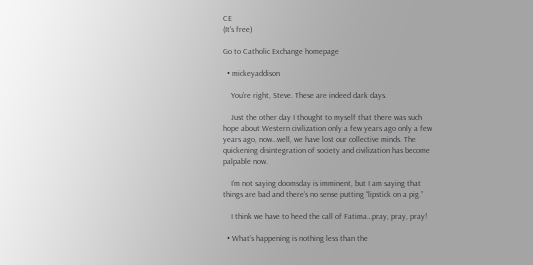CE
(It's free)

Go to Catholic Exchange homepage

  • mickeyaddison

    You’re right, Steve. These are indeed dark days.

    Just the other day I thought to myself that there was such hope about Western civilization only a few years ago only a few years ago, now…well, we have lost our collective minds. The quickening disintegration of society and civilization has become palpable now.

    I’m not saying doomsday is imminent, but I am saying that things are bad and there’s no sense putting “lipstick on a pig.”

    I think we have to heed the call of Fatima…pray, pray, pray!

  • What’s happening is nothing less than the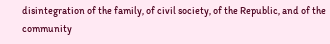disintegration of the family, of civil society, of the Republic, and of the community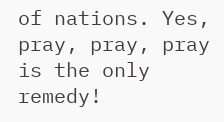of nations. Yes, pray, pray, pray is the only remedy!